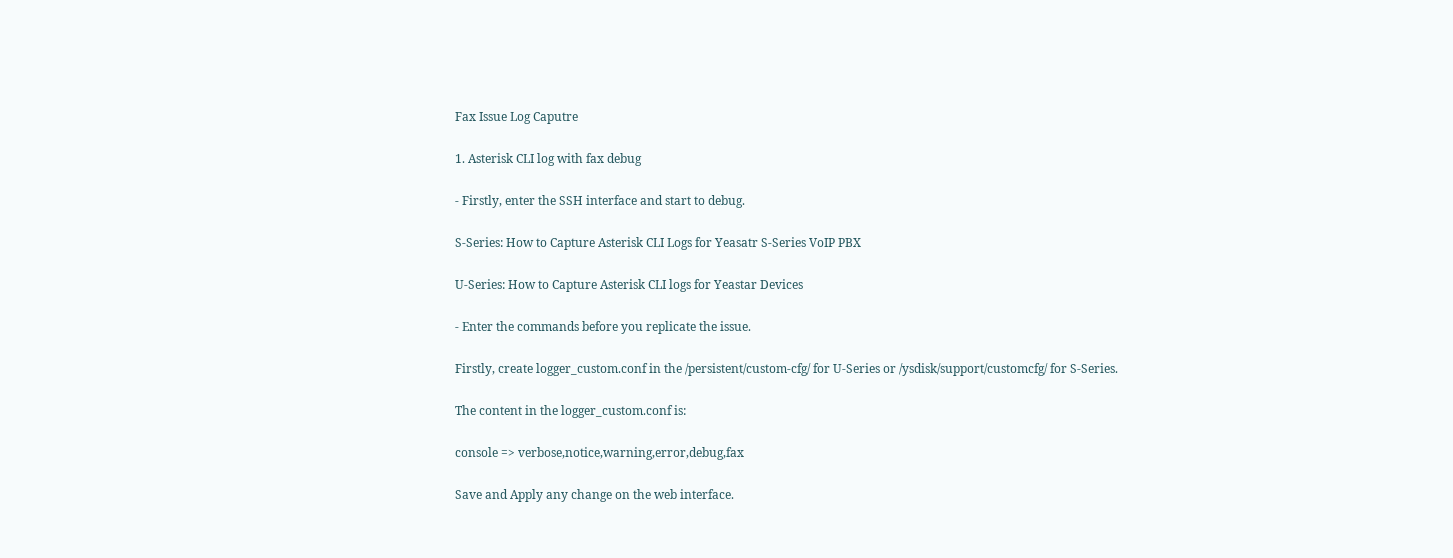Fax Issue Log Caputre

1. Asterisk CLI log with fax debug

- Firstly, enter the SSH interface and start to debug.

S-Series: How to Capture Asterisk CLI Logs for Yeasatr S-Series VoIP PBX

U-Series: How to Capture Asterisk CLI logs for Yeastar Devices

- Enter the commands before you replicate the issue.

Firstly, create logger_custom.conf in the /persistent/custom-cfg/ for U-Series or /ysdisk/support/customcfg/ for S-Series.

The content in the logger_custom.conf is:

console => verbose,notice,warning,error,debug,fax

Save and Apply any change on the web interface.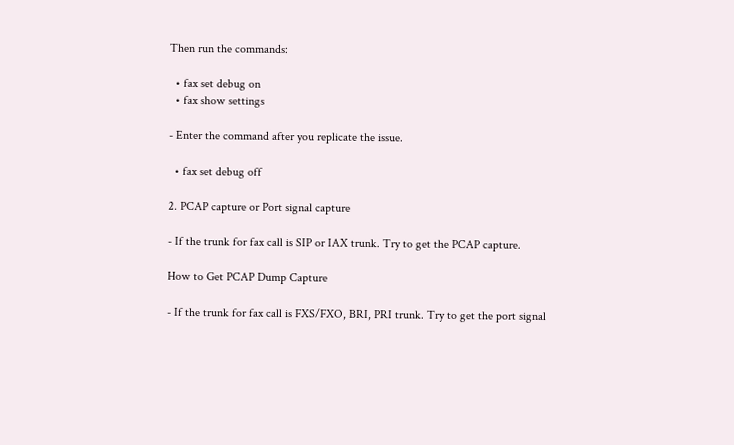Then run the commands:

  • fax set debug on
  • fax show settings

- Enter the command after you replicate the issue.

  • fax set debug off

2. PCAP capture or Port signal capture

- If the trunk for fax call is SIP or IAX trunk. Try to get the PCAP capture.

How to Get PCAP Dump Capture

- If the trunk for fax call is FXS/FXO, BRI, PRI trunk. Try to get the port signal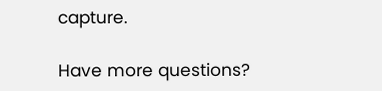capture.

Have more questions?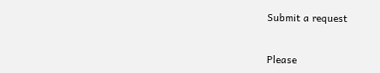Submit a request


Please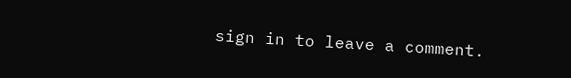sign in to leave a comment.